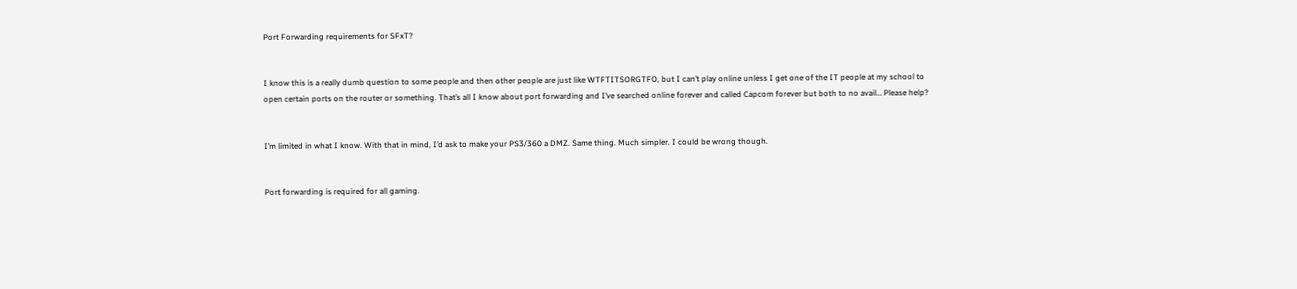Port Forwarding requirements for SFxT?


I know this is a really dumb question to some people and then other people are just like WTFTITSORGTFO, but I can’t play online unless I get one of the IT people at my school to open certain ports on the router or something. That’s all I know about port forwarding and I’ve searched online forever and called Capcom forever but both to no avail… Please help?


I’m limited in what I know. With that in mind, I’d ask to make your PS3/360 a DMZ. Same thing. Much simpler. I could be wrong though.


Port forwarding is required for all gaming.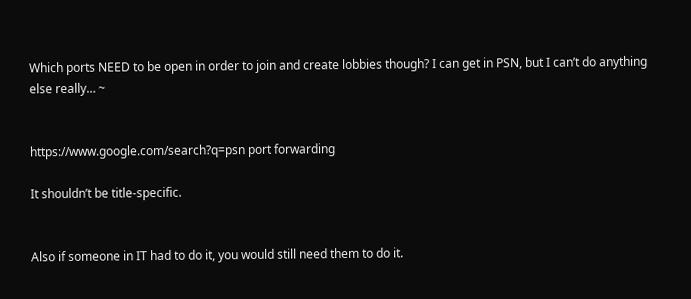Which ports NEED to be open in order to join and create lobbies though? I can get in PSN, but I can’t do anything else really… ~


https://www.google.com/search?q=psn port forwarding

It shouldn’t be title-specific.


Also if someone in IT had to do it, you would still need them to do it.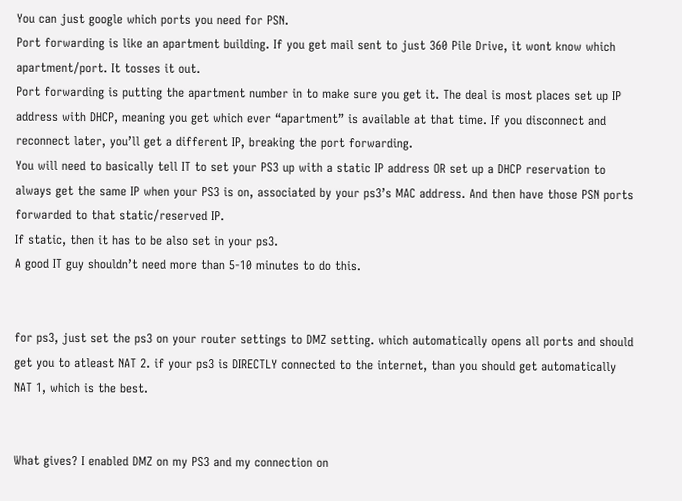You can just google which ports you need for PSN.
Port forwarding is like an apartment building. If you get mail sent to just 360 Pile Drive, it wont know which apartment/port. It tosses it out.
Port forwarding is putting the apartment number in to make sure you get it. The deal is most places set up IP address with DHCP, meaning you get which ever “apartment” is available at that time. If you disconnect and reconnect later, you’ll get a different IP, breaking the port forwarding.
You will need to basically tell IT to set your PS3 up with a static IP address OR set up a DHCP reservation to always get the same IP when your PS3 is on, associated by your ps3’s MAC address. And then have those PSN ports forwarded to that static/reserved IP.
If static, then it has to be also set in your ps3.
A good IT guy shouldn’t need more than 5-10 minutes to do this.


for ps3, just set the ps3 on your router settings to DMZ setting. which automatically opens all ports and should get you to atleast NAT 2. if your ps3 is DIRECTLY connected to the internet, than you should get automatically NAT 1, which is the best.


What gives? I enabled DMZ on my PS3 and my connection on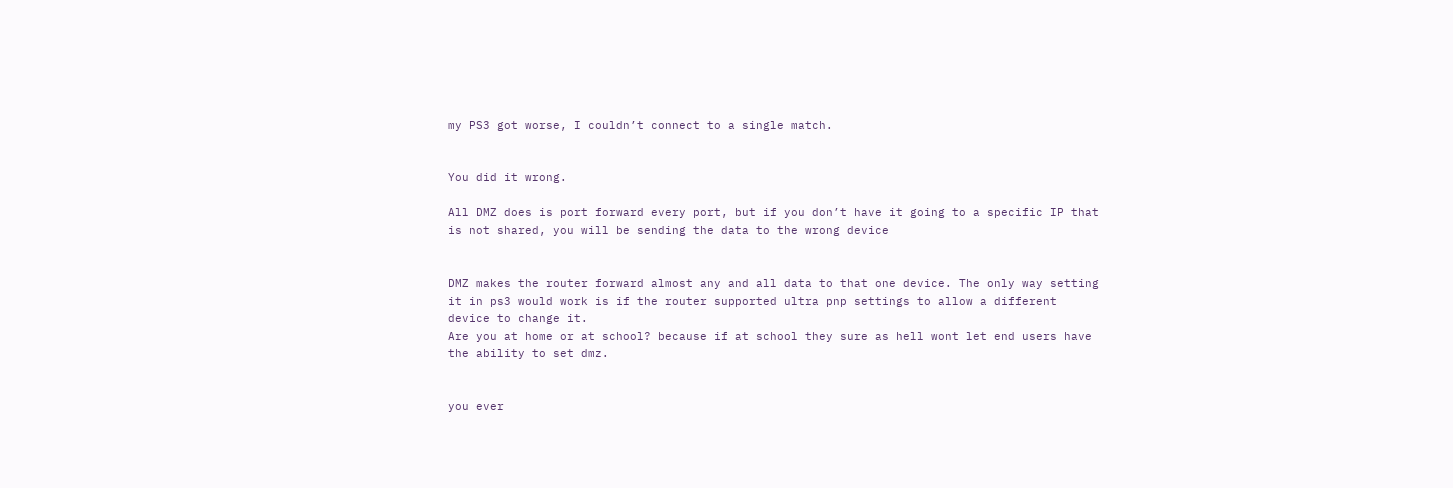my PS3 got worse, I couldn’t connect to a single match.


You did it wrong.

All DMZ does is port forward every port, but if you don’t have it going to a specific IP that is not shared, you will be sending the data to the wrong device


DMZ makes the router forward almost any and all data to that one device. The only way setting it in ps3 would work is if the router supported ultra pnp settings to allow a different device to change it.
Are you at home or at school? because if at school they sure as hell wont let end users have the ability to set dmz.


you ever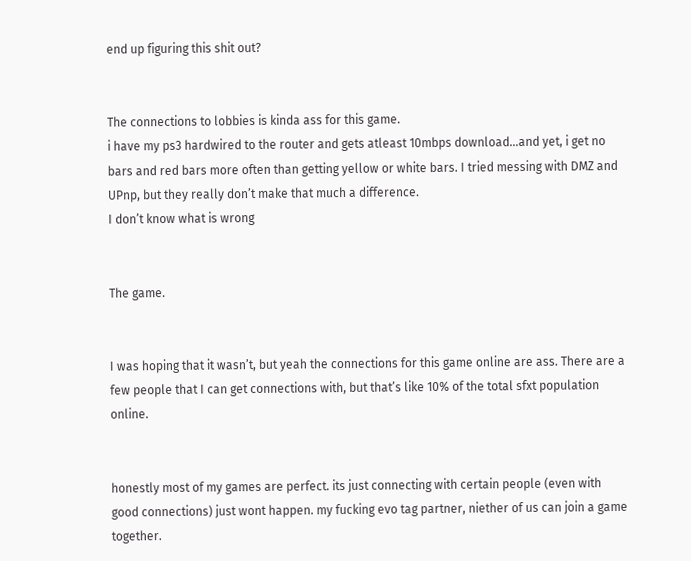end up figuring this shit out?


The connections to lobbies is kinda ass for this game.
i have my ps3 hardwired to the router and gets atleast 10mbps download…and yet, i get no bars and red bars more often than getting yellow or white bars. I tried messing with DMZ and UPnp, but they really don’t make that much a difference.
I don’t know what is wrong


The game.


I was hoping that it wasn’t, but yeah the connections for this game online are ass. There are a few people that I can get connections with, but that’s like 10% of the total sfxt population online.


honestly most of my games are perfect. its just connecting with certain people (even with good connections) just wont happen. my fucking evo tag partner, niether of us can join a game together.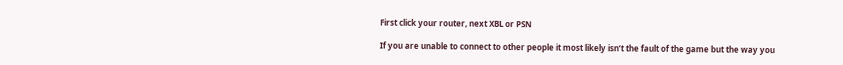First click your router, next XBL or PSN

If you are unable to connect to other people it most likely isn’t the fault of the game but the way you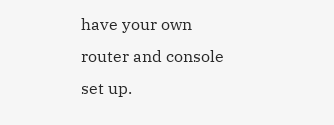have your own router and console set up.